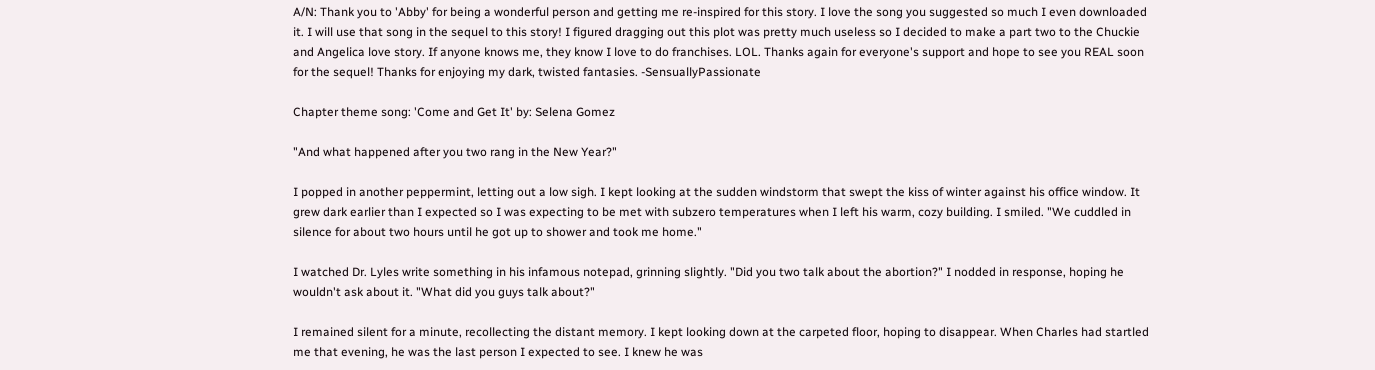A/N: Thank you to 'Abby' for being a wonderful person and getting me re-inspired for this story. I love the song you suggested so much I even downloaded it. I will use that song in the sequel to this story! I figured dragging out this plot was pretty much useless so I decided to make a part two to the Chuckie and Angelica love story. If anyone knows me, they know I love to do franchises. LOL. Thanks again for everyone's support and hope to see you REAL soon for the sequel! Thanks for enjoying my dark, twisted fantasies. -SensuallyPassionate

Chapter theme song: 'Come and Get It' by: Selena Gomez

"And what happened after you two rang in the New Year?"

I popped in another peppermint, letting out a low sigh. I kept looking at the sudden windstorm that swept the kiss of winter against his office window. It grew dark earlier than I expected so I was expecting to be met with subzero temperatures when I left his warm, cozy building. I smiled. "We cuddled in silence for about two hours until he got up to shower and took me home."

I watched Dr. Lyles write something in his infamous notepad, grinning slightly. "Did you two talk about the abortion?" I nodded in response, hoping he wouldn't ask about it. "What did you guys talk about?"

I remained silent for a minute, recollecting the distant memory. I kept looking down at the carpeted floor, hoping to disappear. When Charles had startled me that evening, he was the last person I expected to see. I knew he was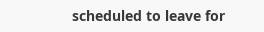scheduled to leave for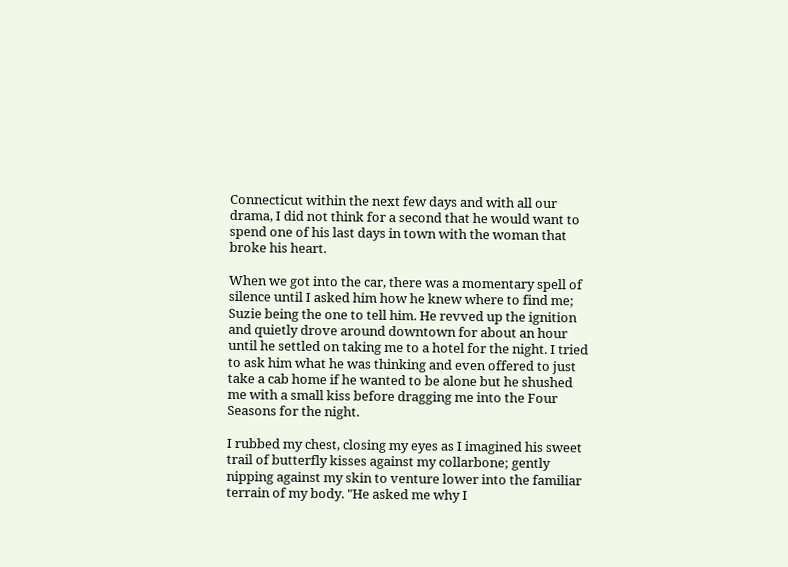Connecticut within the next few days and with all our drama, I did not think for a second that he would want to spend one of his last days in town with the woman that broke his heart.

When we got into the car, there was a momentary spell of silence until I asked him how he knew where to find me; Suzie being the one to tell him. He revved up the ignition and quietly drove around downtown for about an hour until he settled on taking me to a hotel for the night. I tried to ask him what he was thinking and even offered to just take a cab home if he wanted to be alone but he shushed me with a small kiss before dragging me into the Four Seasons for the night.

I rubbed my chest, closing my eyes as I imagined his sweet trail of butterfly kisses against my collarbone; gently nipping against my skin to venture lower into the familiar terrain of my body. "He asked me why I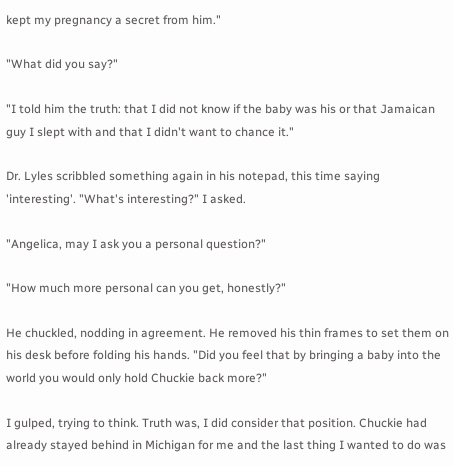kept my pregnancy a secret from him."

"What did you say?"

"I told him the truth: that I did not know if the baby was his or that Jamaican guy I slept with and that I didn't want to chance it."

Dr. Lyles scribbled something again in his notepad, this time saying 'interesting'. "What's interesting?" I asked.

"Angelica, may I ask you a personal question?"

"How much more personal can you get, honestly?"

He chuckled, nodding in agreement. He removed his thin frames to set them on his desk before folding his hands. "Did you feel that by bringing a baby into the world you would only hold Chuckie back more?"

I gulped, trying to think. Truth was, I did consider that position. Chuckie had already stayed behind in Michigan for me and the last thing I wanted to do was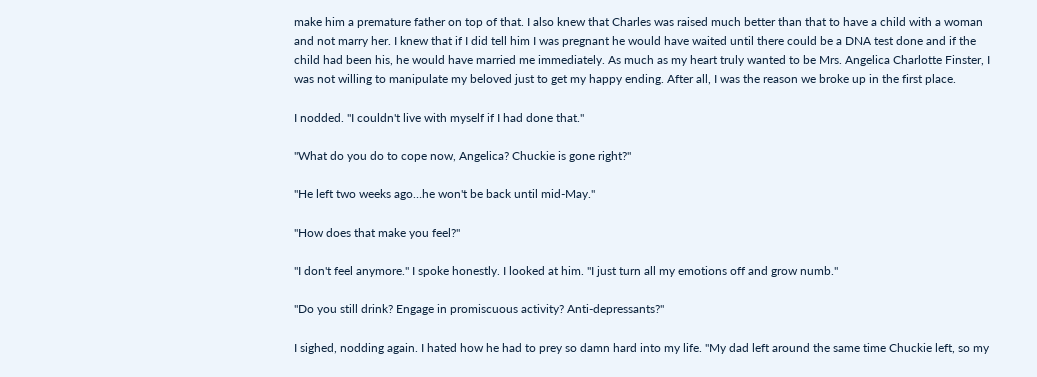make him a premature father on top of that. I also knew that Charles was raised much better than that to have a child with a woman and not marry her. I knew that if I did tell him I was pregnant he would have waited until there could be a DNA test done and if the child had been his, he would have married me immediately. As much as my heart truly wanted to be Mrs. Angelica Charlotte Finster, I was not willing to manipulate my beloved just to get my happy ending. After all, I was the reason we broke up in the first place.

I nodded. "I couldn't live with myself if I had done that."

"What do you do to cope now, Angelica? Chuckie is gone right?"

"He left two weeks ago…he won't be back until mid-May."

"How does that make you feel?"

"I don't feel anymore." I spoke honestly. I looked at him. "I just turn all my emotions off and grow numb."

"Do you still drink? Engage in promiscuous activity? Anti-depressants?"

I sighed, nodding again. I hated how he had to prey so damn hard into my life. "My dad left around the same time Chuckie left, so my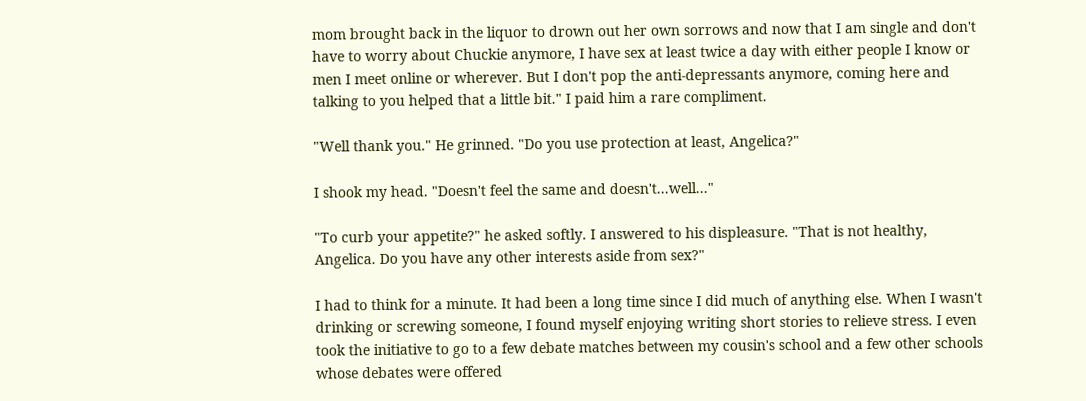mom brought back in the liquor to drown out her own sorrows and now that I am single and don't have to worry about Chuckie anymore, I have sex at least twice a day with either people I know or men I meet online or wherever. But I don't pop the anti-depressants anymore, coming here and talking to you helped that a little bit." I paid him a rare compliment.

"Well thank you." He grinned. "Do you use protection at least, Angelica?"

I shook my head. "Doesn't feel the same and doesn't...well..."

"To curb your appetite?" he asked softly. I answered to his displeasure. "That is not healthy, Angelica. Do you have any other interests aside from sex?"

I had to think for a minute. It had been a long time since I did much of anything else. When I wasn't drinking or screwing someone, I found myself enjoying writing short stories to relieve stress. I even took the initiative to go to a few debate matches between my cousin's school and a few other schools whose debates were offered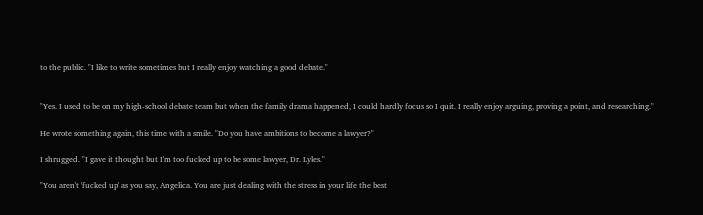to the public. "I like to write sometimes but I really enjoy watching a good debate."


"Yes. I used to be on my high-school debate team but when the family drama happened, I could hardly focus so I quit. I really enjoy arguing, proving a point, and researching."

He wrote something again, this time with a smile. "Do you have ambitions to become a lawyer?"

I shrugged. "I gave it thought but I'm too fucked up to be some lawyer, Dr. Lyles."

"You aren't 'fucked up' as you say, Angelica. You are just dealing with the stress in your life the best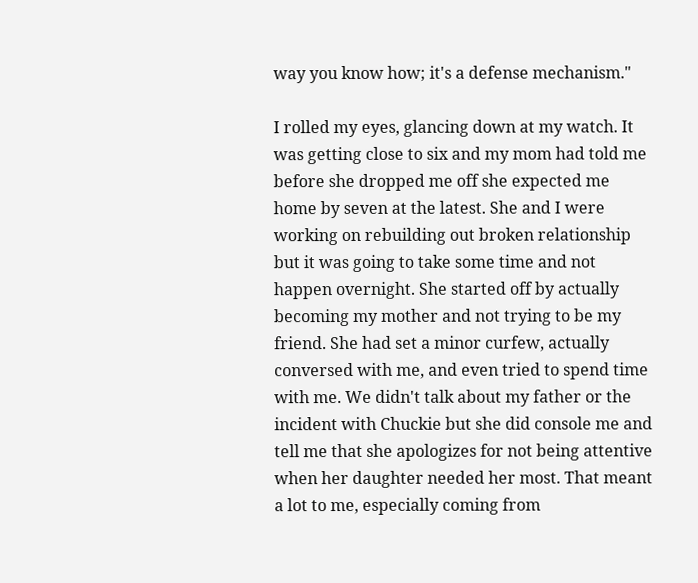way you know how; it's a defense mechanism."

I rolled my eyes, glancing down at my watch. It was getting close to six and my mom had told me before she dropped me off she expected me home by seven at the latest. She and I were working on rebuilding out broken relationship but it was going to take some time and not happen overnight. She started off by actually becoming my mother and not trying to be my friend. She had set a minor curfew, actually conversed with me, and even tried to spend time with me. We didn't talk about my father or the incident with Chuckie but she did console me and tell me that she apologizes for not being attentive when her daughter needed her most. That meant a lot to me, especially coming from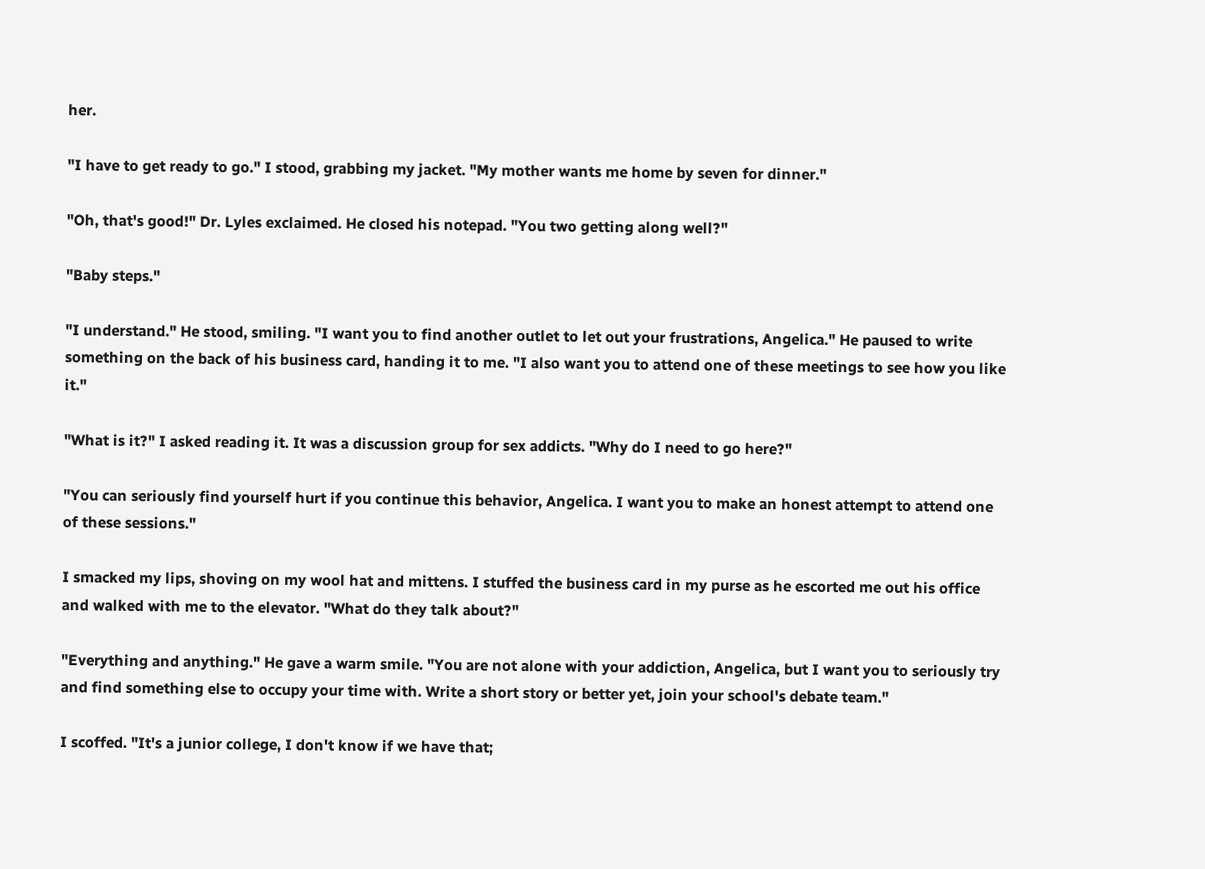her.

"I have to get ready to go." I stood, grabbing my jacket. "My mother wants me home by seven for dinner."

"Oh, that's good!" Dr. Lyles exclaimed. He closed his notepad. "You two getting along well?"

"Baby steps."

"I understand." He stood, smiling. "I want you to find another outlet to let out your frustrations, Angelica." He paused to write something on the back of his business card, handing it to me. "I also want you to attend one of these meetings to see how you like it."

"What is it?" I asked reading it. It was a discussion group for sex addicts. "Why do I need to go here?"

"You can seriously find yourself hurt if you continue this behavior, Angelica. I want you to make an honest attempt to attend one of these sessions."

I smacked my lips, shoving on my wool hat and mittens. I stuffed the business card in my purse as he escorted me out his office and walked with me to the elevator. "What do they talk about?"

"Everything and anything." He gave a warm smile. "You are not alone with your addiction, Angelica, but I want you to seriously try and find something else to occupy your time with. Write a short story or better yet, join your school's debate team."

I scoffed. "It's a junior college, I don't know if we have that;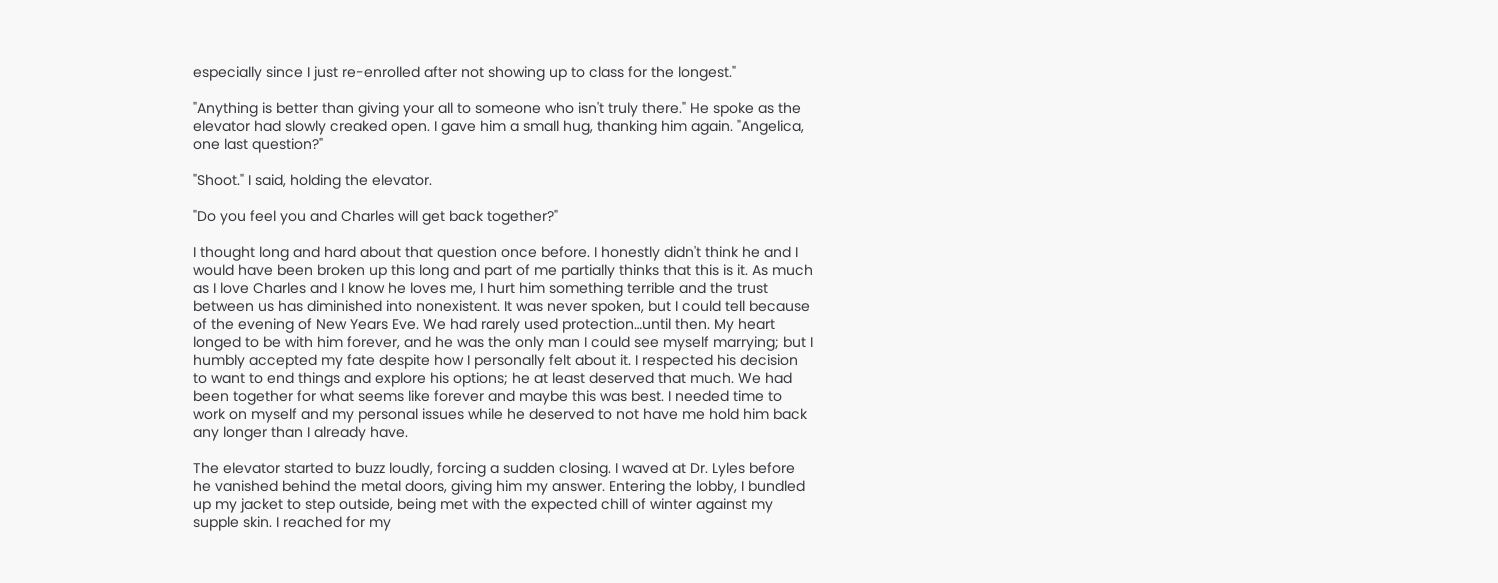especially since I just re-enrolled after not showing up to class for the longest."

"Anything is better than giving your all to someone who isn't truly there." He spoke as the elevator had slowly creaked open. I gave him a small hug, thanking him again. "Angelica, one last question?"

"Shoot." I said, holding the elevator.

"Do you feel you and Charles will get back together?"

I thought long and hard about that question once before. I honestly didn't think he and I would have been broken up this long and part of me partially thinks that this is it. As much as I love Charles and I know he loves me, I hurt him something terrible and the trust between us has diminished into nonexistent. It was never spoken, but I could tell because of the evening of New Years Eve. We had rarely used protection…until then. My heart longed to be with him forever, and he was the only man I could see myself marrying; but I humbly accepted my fate despite how I personally felt about it. I respected his decision to want to end things and explore his options; he at least deserved that much. We had been together for what seems like forever and maybe this was best. I needed time to work on myself and my personal issues while he deserved to not have me hold him back any longer than I already have.

The elevator started to buzz loudly, forcing a sudden closing. I waved at Dr. Lyles before he vanished behind the metal doors, giving him my answer. Entering the lobby, I bundled up my jacket to step outside, being met with the expected chill of winter against my supple skin. I reached for my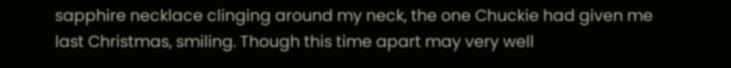sapphire necklace clinging around my neck, the one Chuckie had given me last Christmas, smiling. Though this time apart may very well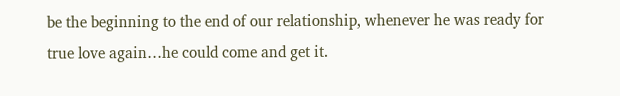be the beginning to the end of our relationship, whenever he was ready for true love again…he could come and get it.